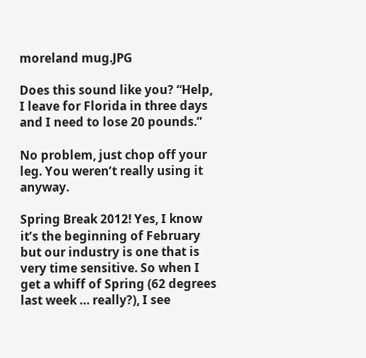moreland mug.JPG

Does this sound like you? “Help, I leave for Florida in three days and I need to lose 20 pounds.”

No problem, just chop off your leg. You weren’t really using it anyway.

Spring Break 2012! Yes, I know it’s the beginning of February but our industry is one that is very time sensitive. So when I get a whiff of Spring (62 degrees last week … really?), I see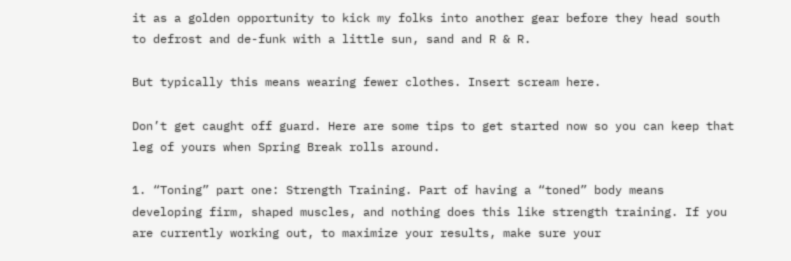it as a golden opportunity to kick my folks into another gear before they head south to defrost and de-funk with a little sun, sand and R & R.

But typically this means wearing fewer clothes. Insert scream here.

Don’t get caught off guard. Here are some tips to get started now so you can keep that leg of yours when Spring Break rolls around.

1. “Toning” part one: Strength Training. Part of having a “toned” body means developing firm, shaped muscles, and nothing does this like strength training. If you are currently working out, to maximize your results, make sure your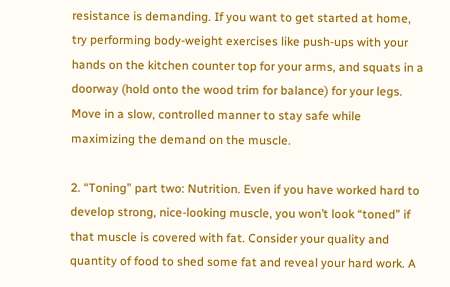resistance is demanding. If you want to get started at home, try performing body-weight exercises like push-ups with your hands on the kitchen counter top for your arms, and squats in a doorway (hold onto the wood trim for balance) for your legs. Move in a slow, controlled manner to stay safe while maximizing the demand on the muscle.

2. “Toning” part two: Nutrition. Even if you have worked hard to develop strong, nice-looking muscle, you won’t look “toned” if that muscle is covered with fat. Consider your quality and quantity of food to shed some fat and reveal your hard work. A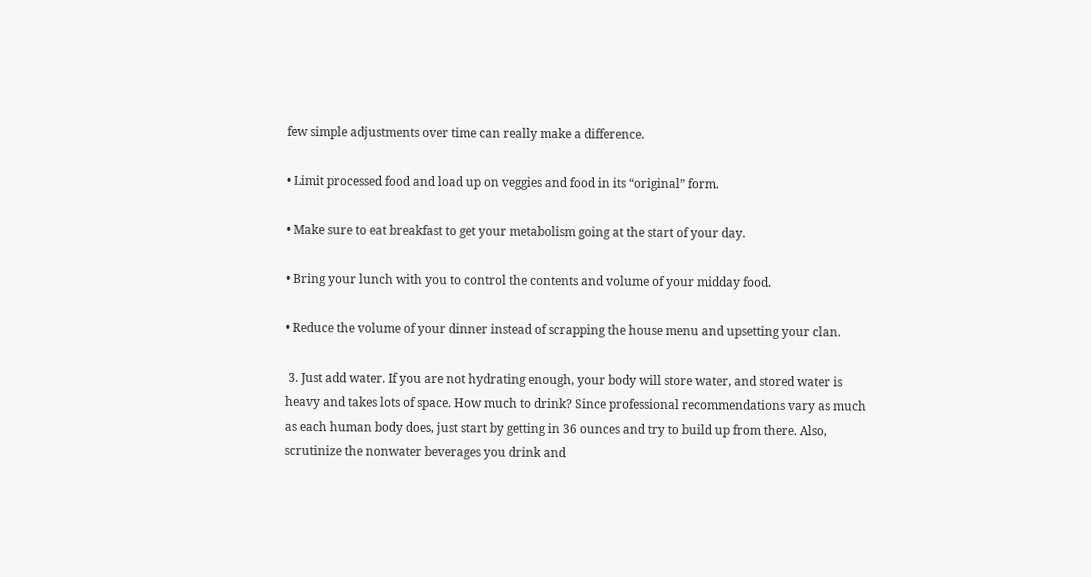few simple adjustments over time can really make a difference.

• Limit processed food and load up on veggies and food in its “original” form.

• Make sure to eat breakfast to get your metabolism going at the start of your day.

• Bring your lunch with you to control the contents and volume of your midday food.

• Reduce the volume of your dinner instead of scrapping the house menu and upsetting your clan.

 3. Just add water. If you are not hydrating enough, your body will store water, and stored water is heavy and takes lots of space. How much to drink? Since professional recommendations vary as much as each human body does, just start by getting in 36 ounces and try to build up from there. Also, scrutinize the nonwater beverages you drink and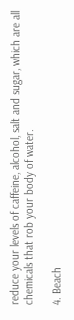reduce your levels of caffeine, alcohol, salt and sugar, which are all chemicals that rob your body of water.

4. Beach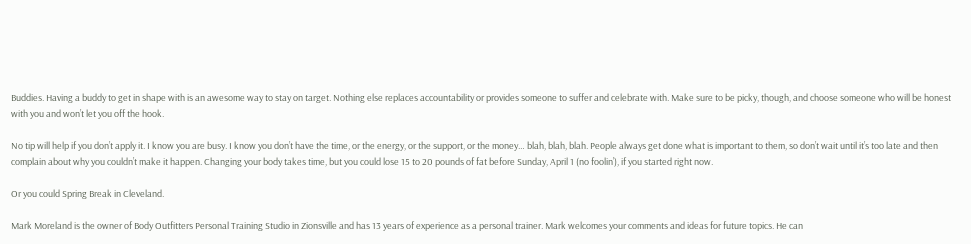Buddies. Having a buddy to get in shape with is an awesome way to stay on target. Nothing else replaces accountability or provides someone to suffer and celebrate with. Make sure to be picky, though, and choose someone who will be honest with you and won’t let you off the hook.

No tip will help if you don’t apply it. I know you are busy. I know you don’t have the time, or the energy, or the support, or the money… blah, blah, blah. People always get done what is important to them, so don’t wait until it’s too late and then complain about why you couldn’t make it happen. Changing your body takes time, but you could lose 15 to 20 pounds of fat before Sunday, April 1 (no foolin’), if you started right now.

Or you could Spring Break in Cleveland.

Mark Moreland is the owner of Body Outfitters Personal Training Studio in Zionsville and has 13 years of experience as a personal trainer. Mark welcomes your comments and ideas for future topics. He can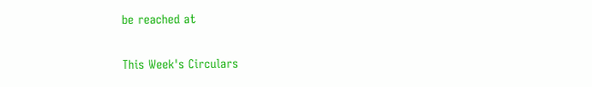be reached at

This Week's Circulars